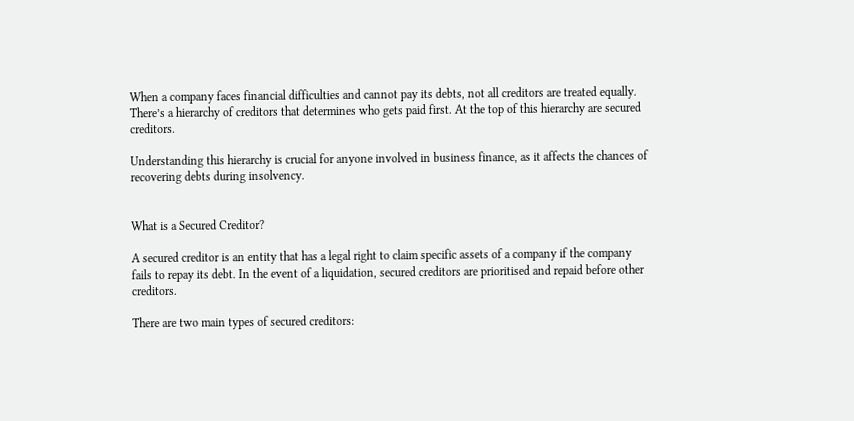When a company faces financial difficulties and cannot pay its debts, not all creditors are treated equally. There’s a hierarchy of creditors that determines who gets paid first. At the top of this hierarchy are secured creditors.

Understanding this hierarchy is crucial for anyone involved in business finance, as it affects the chances of recovering debts during insolvency.


What is a Secured Creditor?

A secured creditor is an entity that has a legal right to claim specific assets of a company if the company fails to repay its debt. In the event of a liquidation, secured creditors are prioritised and repaid before other creditors.

There are two main types of secured creditors: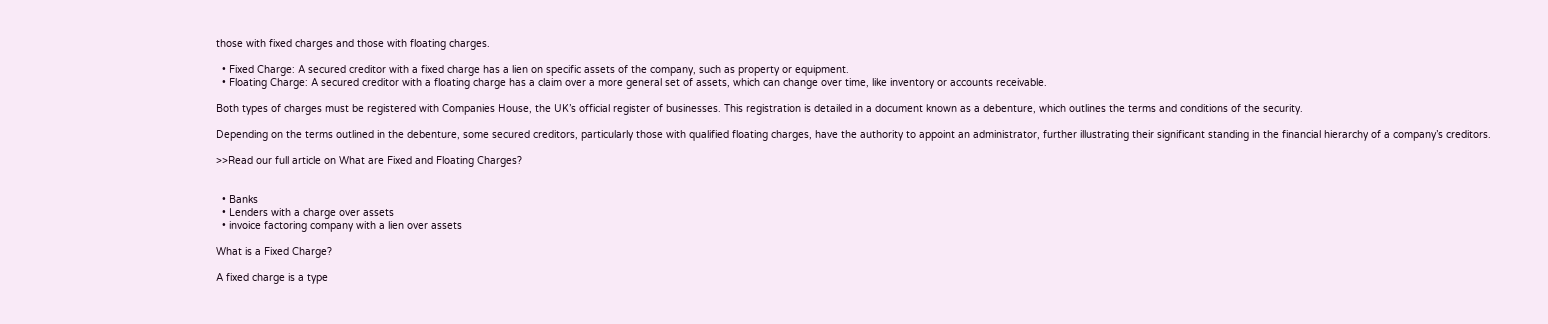those with fixed charges and those with floating charges.

  • Fixed Charge: A secured creditor with a fixed charge has a lien on specific assets of the company, such as property or equipment.
  • Floating Charge: A secured creditor with a floating charge has a claim over a more general set of assets, which can change over time, like inventory or accounts receivable.

Both types of charges must be registered with Companies House, the UK’s official register of businesses. This registration is detailed in a document known as a debenture, which outlines the terms and conditions of the security.

Depending on the terms outlined in the debenture, some secured creditors, particularly those with qualified floating charges, have the authority to appoint an administrator, further illustrating their significant standing in the financial hierarchy of a company’s creditors.

>>Read our full article on What are Fixed and Floating Charges?


  • Banks
  • Lenders with a charge over assets
  • invoice factoring company with a lien over assets

What is a Fixed Charge?

A fixed charge is a type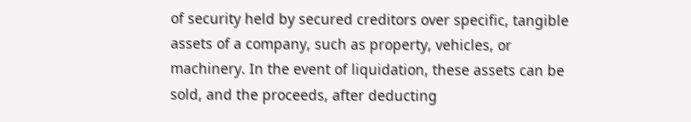of security held by secured creditors over specific, tangible assets of a company, such as property, vehicles, or machinery. In the event of liquidation, these assets can be sold, and the proceeds, after deducting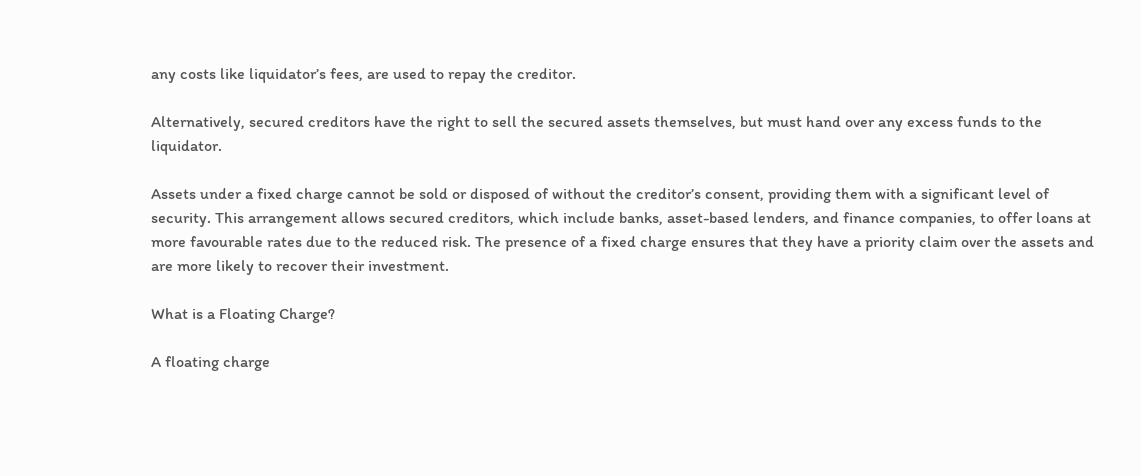any costs like liquidator’s fees, are used to repay the creditor.

Alternatively, secured creditors have the right to sell the secured assets themselves, but must hand over any excess funds to the liquidator.

Assets under a fixed charge cannot be sold or disposed of without the creditor’s consent, providing them with a significant level of security. This arrangement allows secured creditors, which include banks, asset-based lenders, and finance companies, to offer loans at more favourable rates due to the reduced risk. The presence of a fixed charge ensures that they have a priority claim over the assets and are more likely to recover their investment.

What is a Floating Charge?

A floating charge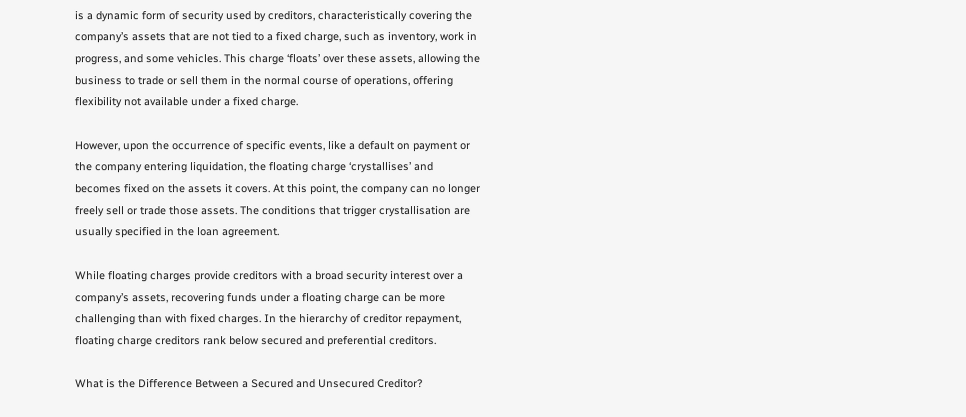is a dynamic form of security used by creditors, characteristically covering the company’s assets that are not tied to a fixed charge, such as inventory, work in progress, and some vehicles. This charge ‘floats’ over these assets, allowing the business to trade or sell them in the normal course of operations, offering flexibility not available under a fixed charge.

However, upon the occurrence of specific events, like a default on payment or the company entering liquidation, the floating charge ‘crystallises’ and becomes fixed on the assets it covers. At this point, the company can no longer freely sell or trade those assets. The conditions that trigger crystallisation are usually specified in the loan agreement.

While floating charges provide creditors with a broad security interest over a company’s assets, recovering funds under a floating charge can be more challenging than with fixed charges. In the hierarchy of creditor repayment, floating charge creditors rank below secured and preferential creditors.

What is the Difference Between a Secured and Unsecured Creditor?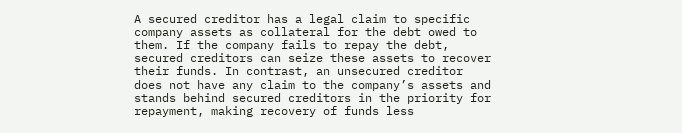A secured creditor has a legal claim to specific company assets as collateral for the debt owed to them. If the company fails to repay the debt, secured creditors can seize these assets to recover their funds. In contrast, an unsecured creditor does not have any claim to the company’s assets and stands behind secured creditors in the priority for repayment, making recovery of funds less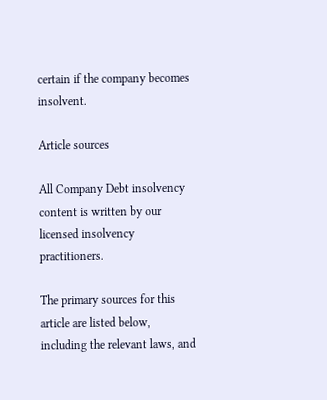certain if the company becomes insolvent.

Article sources

All Company Debt insolvency content is written by our licensed insolvency practitioners.

The primary sources for this article are listed below, including the relevant laws, and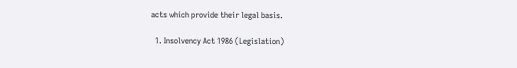acts which provide their legal basis.

  1. Insolvency Act 1986 (Legislation)